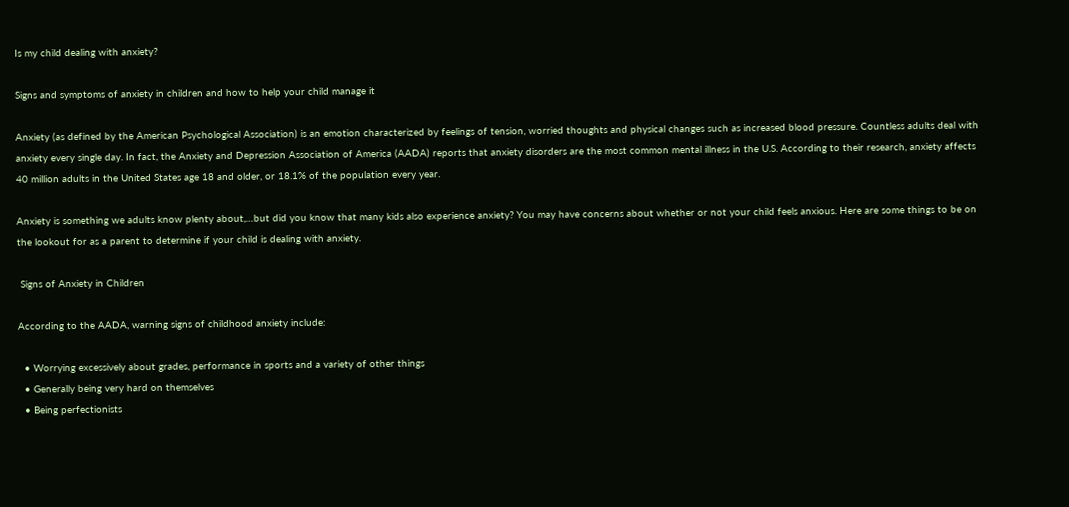Is my child dealing with anxiety?

Signs and symptoms of anxiety in children and how to help your child manage it

Anxiety (as defined by the American Psychological Association) is an emotion characterized by feelings of tension, worried thoughts and physical changes such as increased blood pressure. Countless adults deal with anxiety every single day. In fact, the Anxiety and Depression Association of America (AADA) reports that anxiety disorders are the most common mental illness in the U.S. According to their research, anxiety affects 40 million adults in the United States age 18 and older, or 18.1% of the population every year.

Anxiety is something we adults know plenty about,…but did you know that many kids also experience anxiety? You may have concerns about whether or not your child feels anxious. Here are some things to be on the lookout for as a parent to determine if your child is dealing with anxiety.

 Signs of Anxiety in Children

According to the AADA, warning signs of childhood anxiety include:

  • Worrying excessively about grades, performance in sports and a variety of other things
  • Generally being very hard on themselves
  • Being perfectionists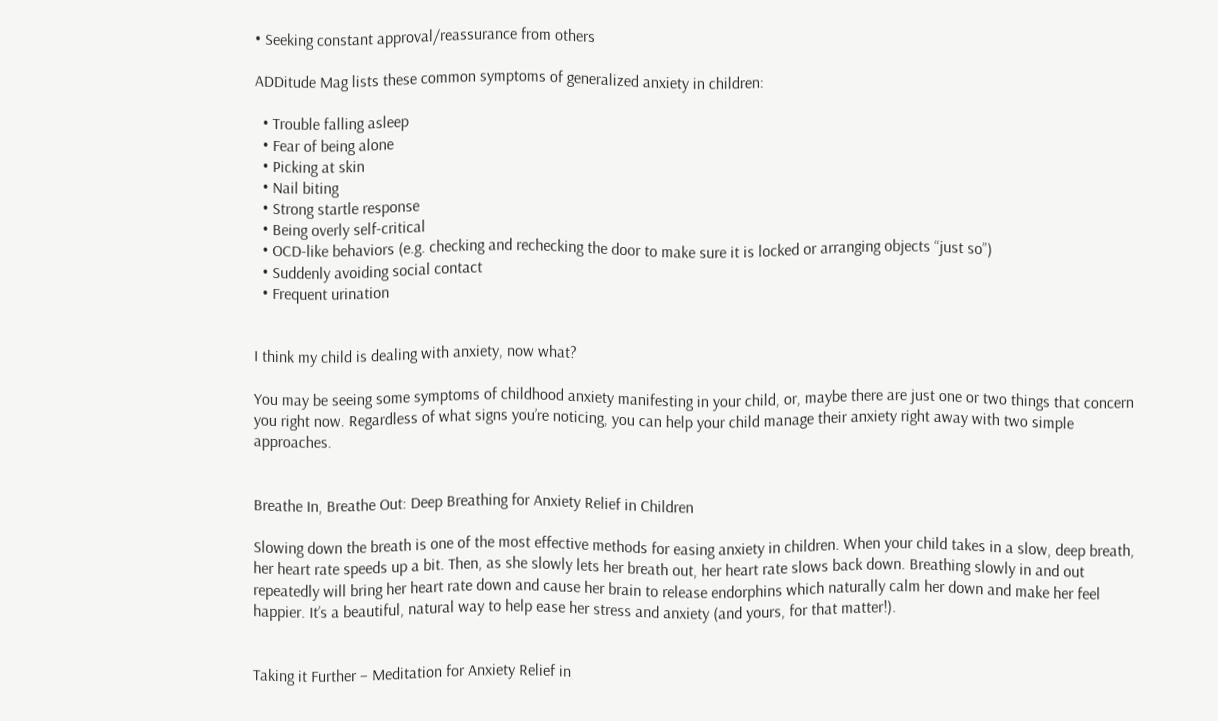• Seeking constant approval/reassurance from others

ADDitude Mag lists these common symptoms of generalized anxiety in children:

  • Trouble falling asleep
  • Fear of being alone
  • Picking at skin
  • Nail biting
  • Strong startle response
  • Being overly self-critical
  • OCD-like behaviors (e.g. checking and rechecking the door to make sure it is locked or arranging objects “just so”)
  • Suddenly avoiding social contact
  • Frequent urination


I think my child is dealing with anxiety, now what?

You may be seeing some symptoms of childhood anxiety manifesting in your child, or, maybe there are just one or two things that concern you right now. Regardless of what signs you’re noticing, you can help your child manage their anxiety right away with two simple approaches.


Breathe In, Breathe Out: Deep Breathing for Anxiety Relief in Children

Slowing down the breath is one of the most effective methods for easing anxiety in children. When your child takes in a slow, deep breath, her heart rate speeds up a bit. Then, as she slowly lets her breath out, her heart rate slows back down. Breathing slowly in and out repeatedly will bring her heart rate down and cause her brain to release endorphins which naturally calm her down and make her feel happier. It’s a beautiful, natural way to help ease her stress and anxiety (and yours, for that matter!).


Taking it Further – Meditation for Anxiety Relief in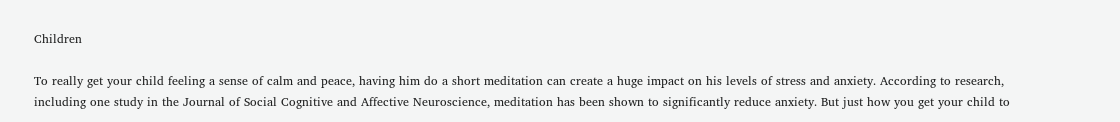Children

To really get your child feeling a sense of calm and peace, having him do a short meditation can create a huge impact on his levels of stress and anxiety. According to research, including one study in the Journal of Social Cognitive and Affective Neuroscience, meditation has been shown to significantly reduce anxiety. But just how you get your child to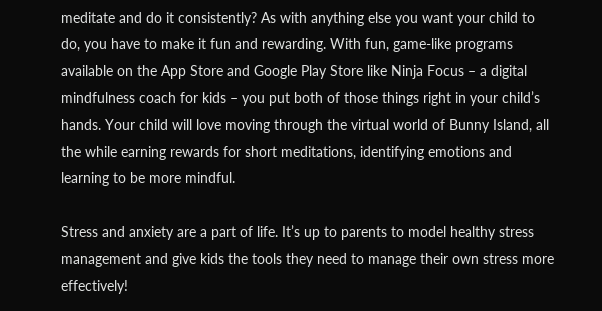meditate and do it consistently? As with anything else you want your child to do, you have to make it fun and rewarding. With fun, game-like programs available on the App Store and Google Play Store like Ninja Focus – a digital mindfulness coach for kids – you put both of those things right in your child’s hands. Your child will love moving through the virtual world of Bunny Island, all the while earning rewards for short meditations, identifying emotions and learning to be more mindful.

Stress and anxiety are a part of life. It’s up to parents to model healthy stress management and give kids the tools they need to manage their own stress more effectively!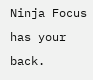Ninja Focus has your back.